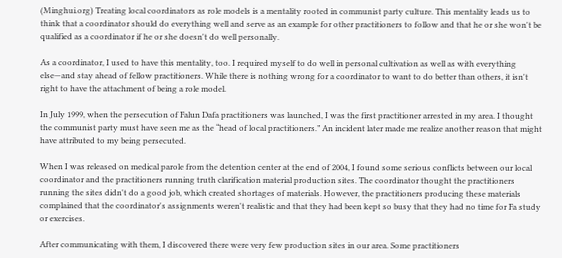(Minghui.org) Treating local coordinators as role models is a mentality rooted in communist party culture. This mentality leads us to think that a coordinator should do everything well and serve as an example for other practitioners to follow and that he or she won't be qualified as a coordinator if he or she doesn't do well personally.

As a coordinator, I used to have this mentality, too. I required myself to do well in personal cultivation as well as with everything else—and stay ahead of fellow practitioners. While there is nothing wrong for a coordinator to want to do better than others, it isn't right to have the attachment of being a role model.

In July 1999, when the persecution of Falun Dafa practitioners was launched, I was the first practitioner arrested in my area. I thought the communist party must have seen me as the “head of local practitioners.” An incident later made me realize another reason that might have attributed to my being persecuted.

When I was released on medical parole from the detention center at the end of 2004, I found some serious conflicts between our local coordinator and the practitioners running truth clarification material production sites. The coordinator thought the practitioners running the sites didn't do a good job, which created shortages of materials. However, the practitioners producing these materials complained that the coordinator's assignments weren't realistic and that they had been kept so busy that they had no time for Fa study or exercises.

After communicating with them, I discovered there were very few production sites in our area. Some practitioners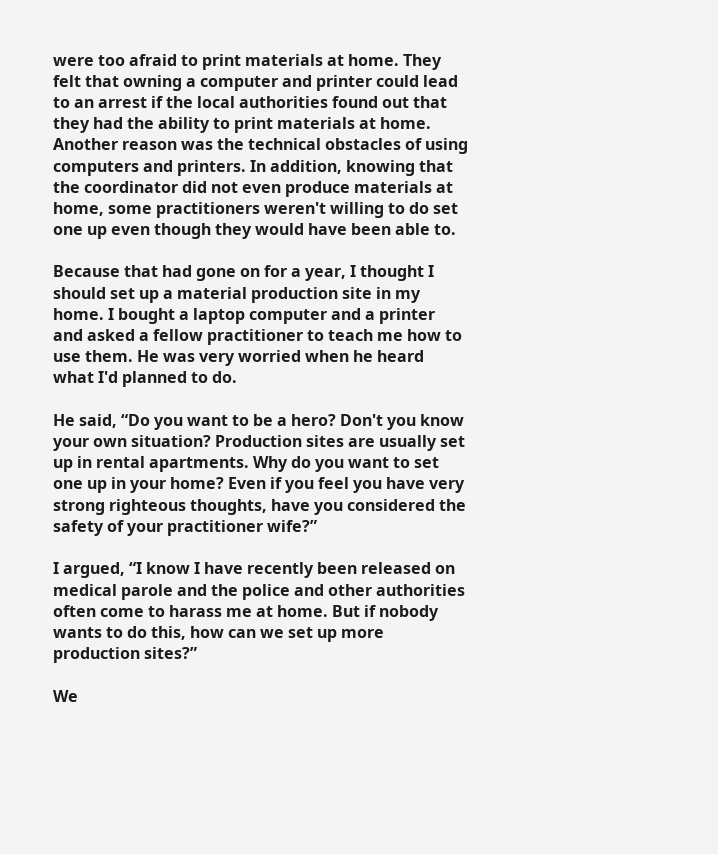were too afraid to print materials at home. They felt that owning a computer and printer could lead to an arrest if the local authorities found out that they had the ability to print materials at home. Another reason was the technical obstacles of using computers and printers. In addition, knowing that the coordinator did not even produce materials at home, some practitioners weren't willing to do set one up even though they would have been able to.

Because that had gone on for a year, I thought I should set up a material production site in my home. I bought a laptop computer and a printer and asked a fellow practitioner to teach me how to use them. He was very worried when he heard what I'd planned to do.

He said, “Do you want to be a hero? Don't you know your own situation? Production sites are usually set up in rental apartments. Why do you want to set one up in your home? Even if you feel you have very strong righteous thoughts, have you considered the safety of your practitioner wife?”

I argued, “I know I have recently been released on medical parole and the police and other authorities often come to harass me at home. But if nobody wants to do this, how can we set up more production sites?”

We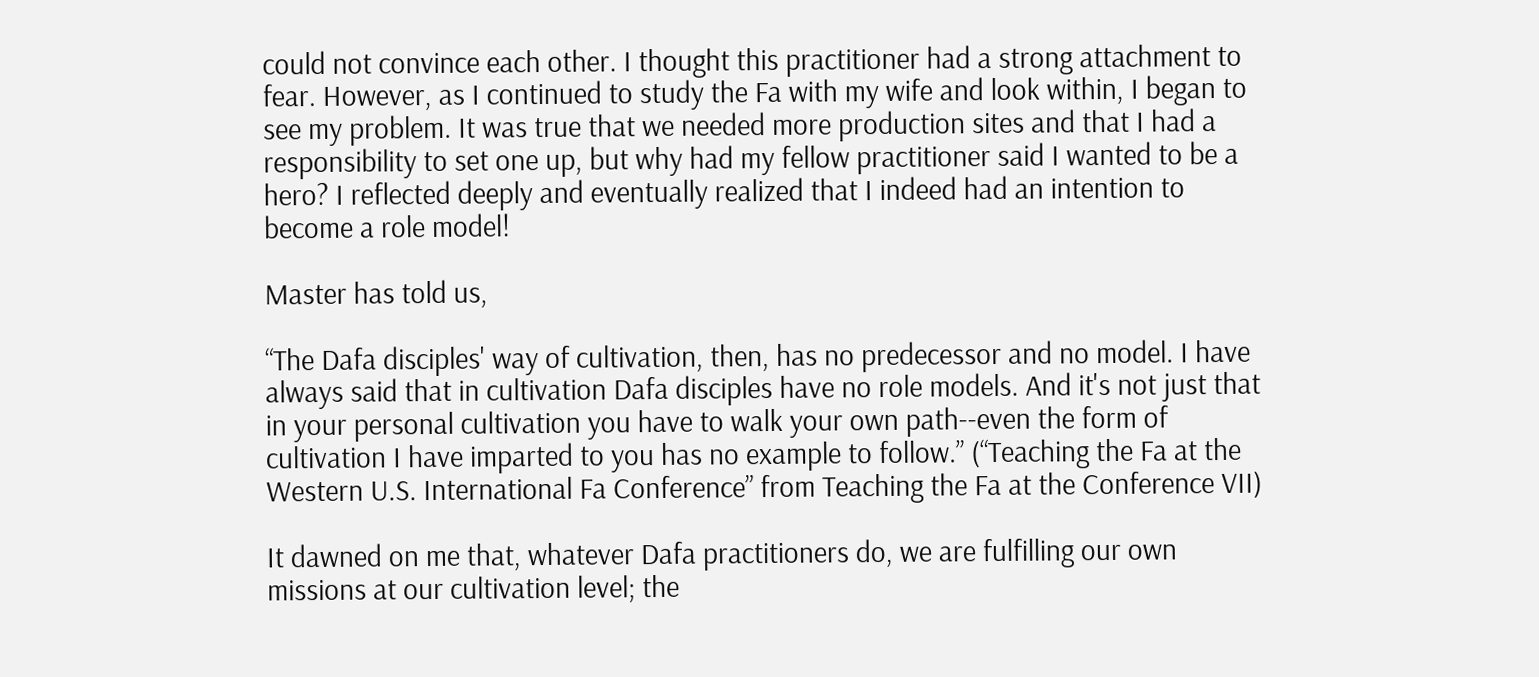could not convince each other. I thought this practitioner had a strong attachment to fear. However, as I continued to study the Fa with my wife and look within, I began to see my problem. It was true that we needed more production sites and that I had a responsibility to set one up, but why had my fellow practitioner said I wanted to be a hero? I reflected deeply and eventually realized that I indeed had an intention to become a role model!

Master has told us,

“The Dafa disciples' way of cultivation, then, has no predecessor and no model. I have always said that in cultivation Dafa disciples have no role models. And it's not just that in your personal cultivation you have to walk your own path--even the form of cultivation I have imparted to you has no example to follow.” (“Teaching the Fa at the Western U.S. International Fa Conference” from Teaching the Fa at the Conference VII)

It dawned on me that, whatever Dafa practitioners do, we are fulfilling our own missions at our cultivation level; the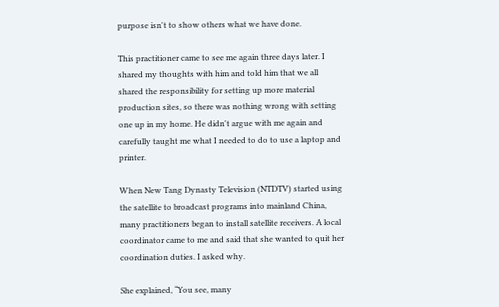purpose isn't to show others what we have done.

This practitioner came to see me again three days later. I shared my thoughts with him and told him that we all shared the responsibility for setting up more material production sites, so there was nothing wrong with setting one up in my home. He didn't argue with me again and carefully taught me what I needed to do to use a laptop and printer.

When New Tang Dynasty Television (NTDTV) started using the satellite to broadcast programs into mainland China, many practitioners began to install satellite receivers. A local coordinator came to me and said that she wanted to quit her coordination duties. I asked why.

She explained, “You see, many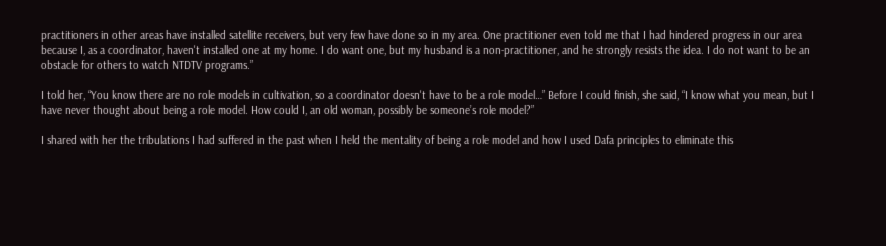practitioners in other areas have installed satellite receivers, but very few have done so in my area. One practitioner even told me that I had hindered progress in our area because I, as a coordinator, haven't installed one at my home. I do want one, but my husband is a non-practitioner, and he strongly resists the idea. I do not want to be an obstacle for others to watch NTDTV programs.”

I told her, “You know there are no role models in cultivation, so a coordinator doesn't have to be a role model…” Before I could finish, she said, “I know what you mean, but I have never thought about being a role model. How could I, an old woman, possibly be someone’s role model?”

I shared with her the tribulations I had suffered in the past when I held the mentality of being a role model and how I used Dafa principles to eliminate this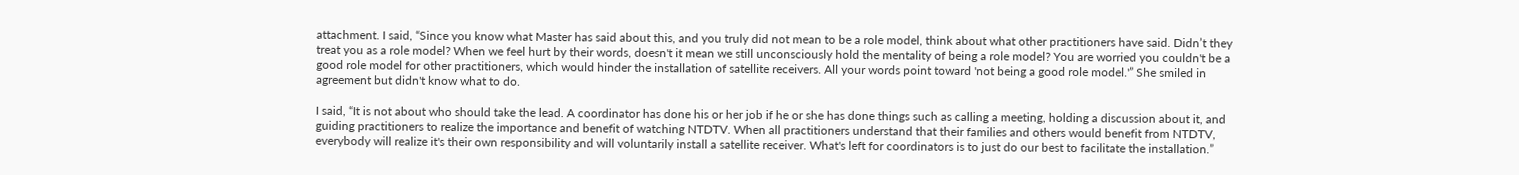attachment. I said, “Since you know what Master has said about this, and you truly did not mean to be a role model, think about what other practitioners have said. Didn’t they treat you as a role model? When we feel hurt by their words, doesn't it mean we still unconsciously hold the mentality of being a role model? You are worried you couldn't be a good role model for other practitioners, which would hinder the installation of satellite receivers. All your words point toward 'not being a good role model.'” She smiled in agreement but didn't know what to do.

I said, “It is not about who should take the lead. A coordinator has done his or her job if he or she has done things such as calling a meeting, holding a discussion about it, and guiding practitioners to realize the importance and benefit of watching NTDTV. When all practitioners understand that their families and others would benefit from NTDTV, everybody will realize it's their own responsibility and will voluntarily install a satellite receiver. What's left for coordinators is to just do our best to facilitate the installation.”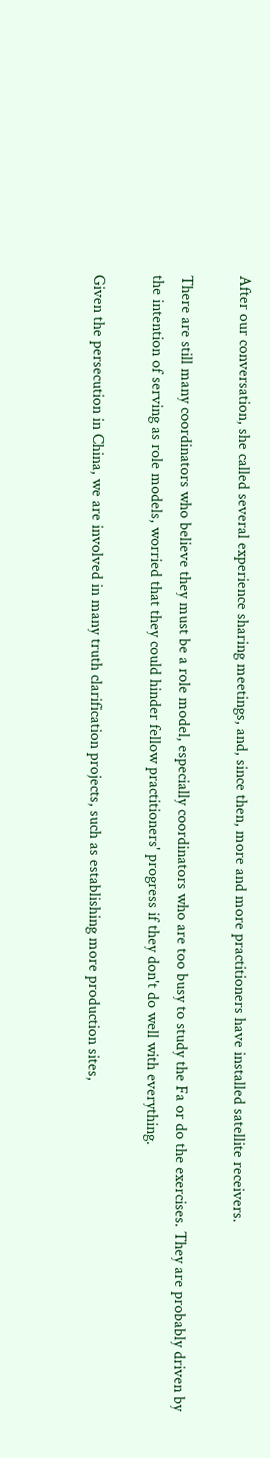After our conversation, she called several experience sharing meetings, and, since then, more and more practitioners have installed satellite receivers.

There are still many coordinators who believe they must be a role model, especially coordinators who are too busy to study the Fa or do the exercises. They are probably driven by the intention of serving as role models, worried that they could hinder fellow practitioners' progress if they don't do well with everything.

Given the persecution in China, we are involved in many truth clarification projects, such as establishing more production sites,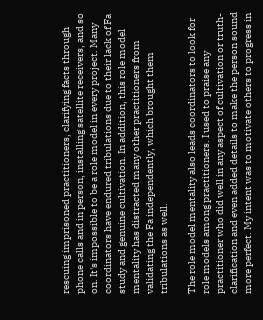rescuing imprisoned practitioners, clarifying facts through phone calls and in person, installing satellite receivers, and so on. It's impossible to be a role model in every project. Many coordinators have endured tribulations due to their lack of Fa study and genuine cultivation. In addition, this role model mentality has distracted many other practitioners from validating the Fa independently, which brought them tribulations as well.

The role model mentality also leads coordinators to look for role models among practitioners. I used to praise any practitioner who did well in any aspect of cultivation or truth-clarification and even added details to make the person sound more perfect. My intent was to motivate others to progress in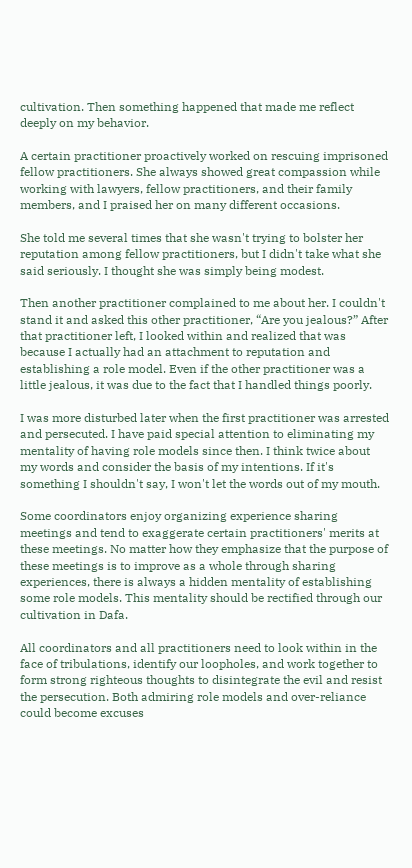cultivation. Then something happened that made me reflect deeply on my behavior.

A certain practitioner proactively worked on rescuing imprisoned fellow practitioners. She always showed great compassion while working with lawyers, fellow practitioners, and their family members, and I praised her on many different occasions.

She told me several times that she wasn't trying to bolster her reputation among fellow practitioners, but I didn't take what she said seriously. I thought she was simply being modest.

Then another practitioner complained to me about her. I couldn't stand it and asked this other practitioner, “Are you jealous?” After that practitioner left, I looked within and realized that was because I actually had an attachment to reputation and establishing a role model. Even if the other practitioner was a little jealous, it was due to the fact that I handled things poorly.

I was more disturbed later when the first practitioner was arrested and persecuted. I have paid special attention to eliminating my mentality of having role models since then. I think twice about my words and consider the basis of my intentions. If it's something I shouldn't say, I won't let the words out of my mouth.

Some coordinators enjoy organizing experience sharing meetings and tend to exaggerate certain practitioners' merits at these meetings. No matter how they emphasize that the purpose of these meetings is to improve as a whole through sharing experiences, there is always a hidden mentality of establishing some role models. This mentality should be rectified through our cultivation in Dafa.

All coordinators and all practitioners need to look within in the face of tribulations, identify our loopholes, and work together to form strong righteous thoughts to disintegrate the evil and resist the persecution. Both admiring role models and over-reliance could become excuses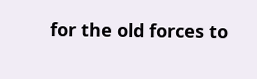for the old forces to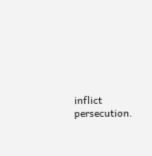inflict persecution.